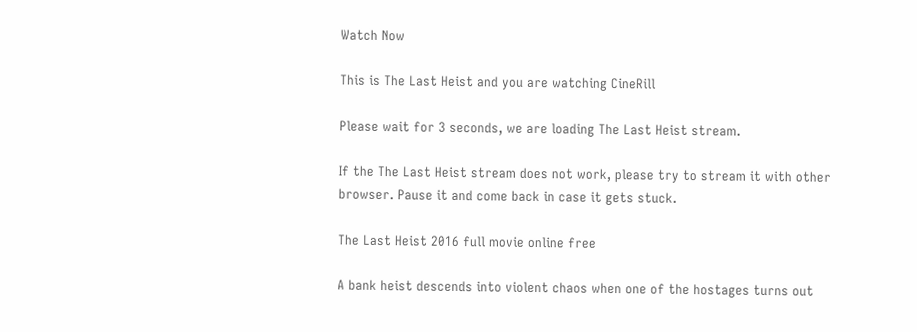Watch Now

This is The Last Heist and you are watching CineRill

Please wait for 3 seconds, we are loading The Last Heist stream.

If the The Last Heist stream does not work, please try to stream it with other browser. Pause it and come back in case it gets stuck.

The Last Heist 2016 full movie online free

A bank heist descends into violent chaos when one of the hostages turns out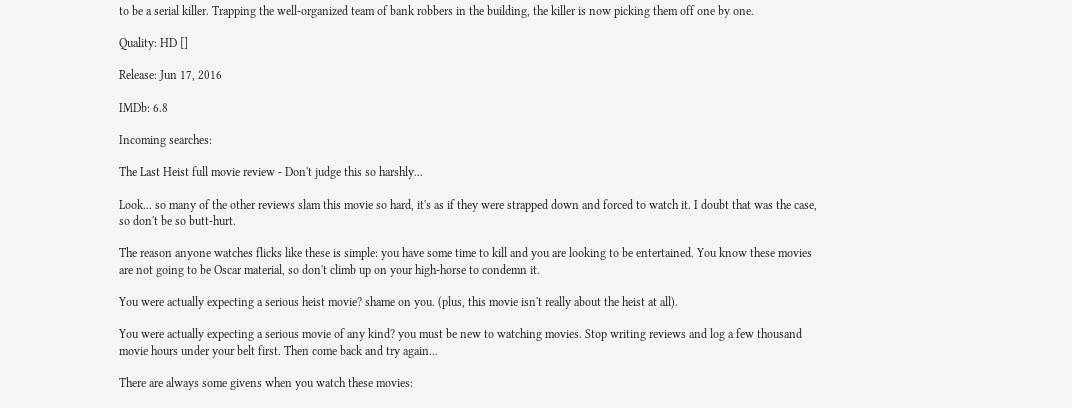to be a serial killer. Trapping the well-organized team of bank robbers in the building, the killer is now picking them off one by one.

Quality: HD []

Release: Jun 17, 2016

IMDb: 6.8

Incoming searches:

The Last Heist full movie review - Don't judge this so harshly...

Look... so many of the other reviews slam this movie so hard, it's as if they were strapped down and forced to watch it. I doubt that was the case, so don't be so butt-hurt.

The reason anyone watches flicks like these is simple: you have some time to kill and you are looking to be entertained. You know these movies are not going to be Oscar material, so don't climb up on your high-horse to condemn it.

You were actually expecting a serious heist movie? shame on you. (plus, this movie isn't really about the heist at all).

You were actually expecting a serious movie of any kind? you must be new to watching movies. Stop writing reviews and log a few thousand movie hours under your belt first. Then come back and try again...

There are always some givens when you watch these movies: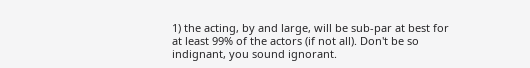1) the acting, by and large, will be sub-par at best for at least 99% of the actors (if not all). Don't be so indignant, you sound ignorant.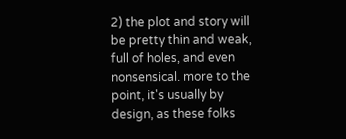2) the plot and story will be pretty thin and weak, full of holes, and even nonsensical. more to the point, it's usually by design, as these folks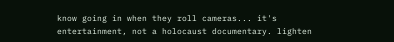know going in when they roll cameras... it's entertainment, not a holocaust documentary. lighten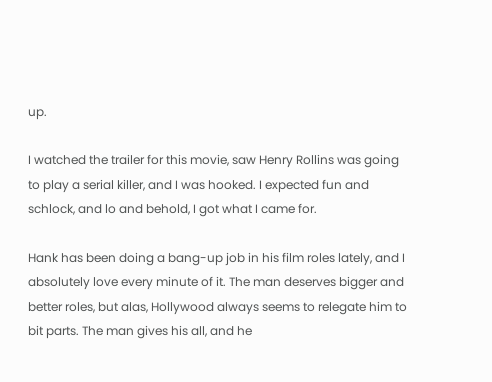up.

I watched the trailer for this movie, saw Henry Rollins was going to play a serial killer, and I was hooked. I expected fun and schlock, and lo and behold, I got what I came for.

Hank has been doing a bang-up job in his film roles lately, and I absolutely love every minute of it. The man deserves bigger and better roles, but alas, Hollywood always seems to relegate him to bit parts. The man gives his all, and he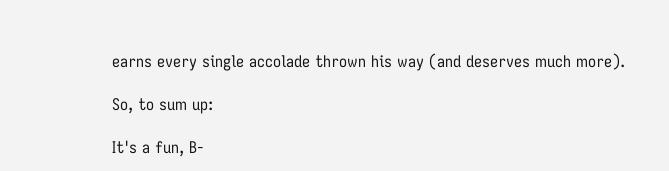earns every single accolade thrown his way (and deserves much more).

So, to sum up:

It's a fun, B-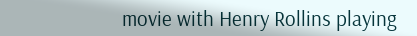movie with Henry Rollins playing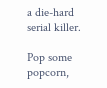a die-hard serial killer.

Pop some popcorn,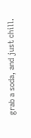grab a soda, and just chill.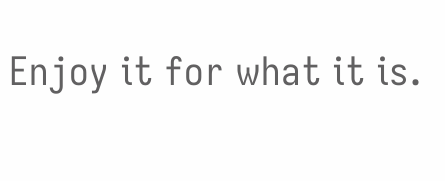Enjoy it for what it is.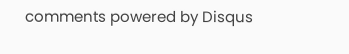comments powered by Disqus